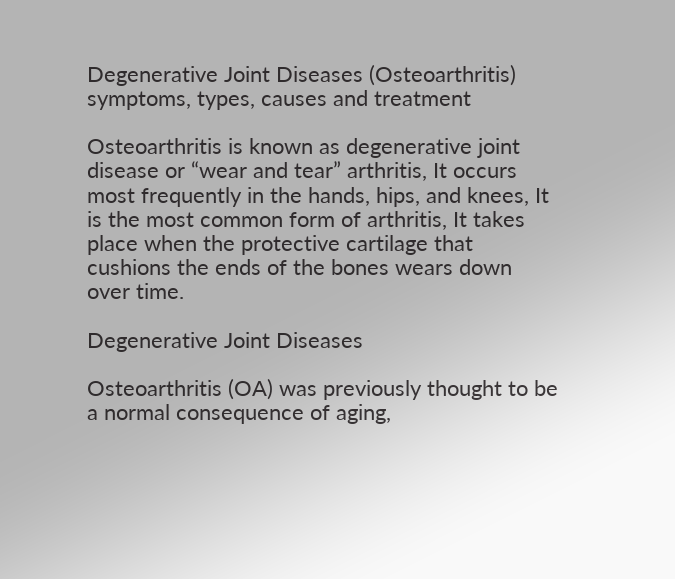Degenerative Joint Diseases (Osteoarthritis) symptoms, types, causes and treatment

Osteoarthritis is known as degenerative joint disease or “wear and tear” arthritis, It occurs most frequently in the hands, hips, and knees, It is the most common form of arthritis, It takes place when the protective cartilage that cushions the ends of the bones wears down over time.

Degenerative Joint Diseases

Osteoarthritis (OA) was previously thought to be a normal consequence of aging,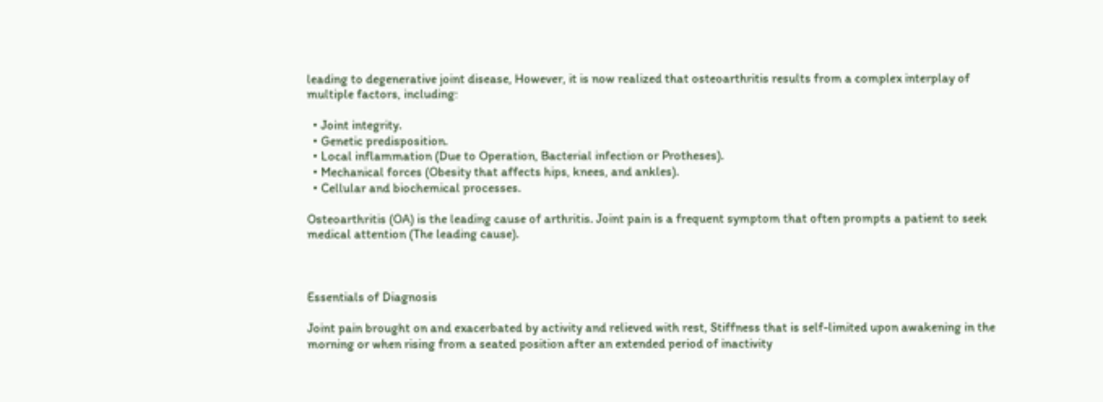leading to degenerative joint disease, However, it is now realized that osteoarthritis results from a complex interplay of multiple factors, including:

  • Joint integrity.
  • Genetic predisposition.
  • Local inflammation (Due to Operation, Bacterial infection or Protheses).
  • Mechanical forces (Obesity that affects hips, knees, and ankles).
  • Cellular and biochemical processes.

Osteoarthritis (OA) is the leading cause of arthritis. Joint pain is a frequent symptom that often prompts a patient to seek medical attention (The leading cause).



Essentials of Diagnosis

Joint pain brought on and exacerbated by activity and relieved with rest, Stiffness that is self-limited upon awakening in the morning or when rising from a seated position after an extended period of inactivity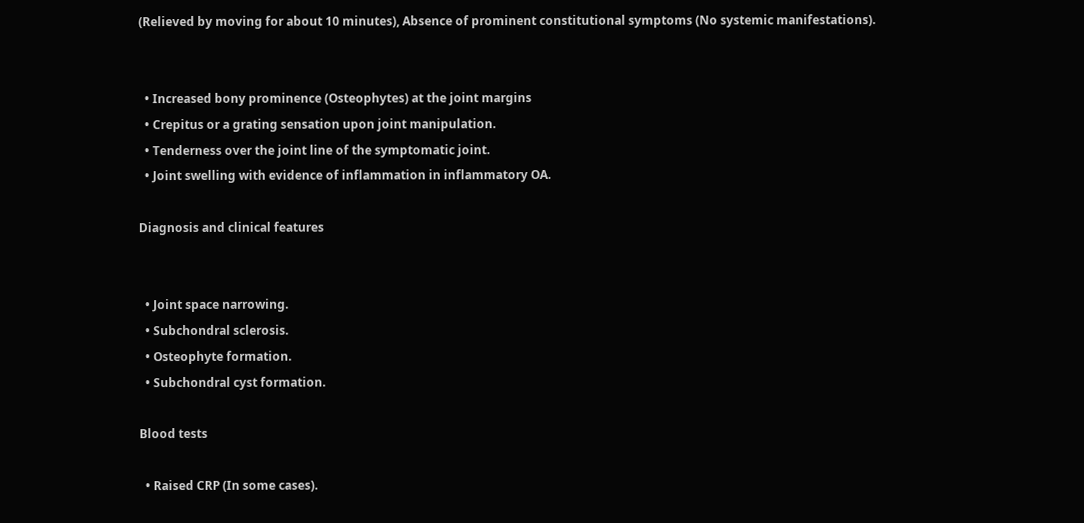(Relieved by moving for about 10 minutes), Absence of prominent constitutional symptoms (No systemic manifestations).


  • Increased bony prominence (Osteophytes) at the joint margins
  • Crepitus or a grating sensation upon joint manipulation.
  • Tenderness over the joint line of the symptomatic joint.
  • Joint swelling with evidence of inflammation in inflammatory OA.

Diagnosis and clinical features


  • Joint space narrowing.
  • Subchondral sclerosis.
  • Osteophyte formation.
  • Subchondral cyst formation.

Blood tests

  • Raised CRP (In some cases).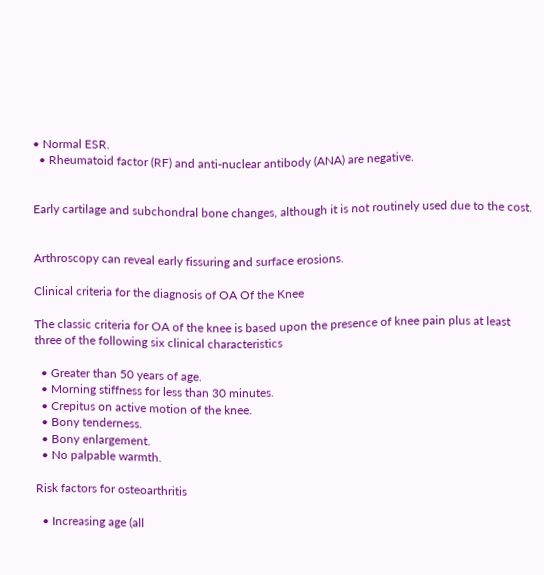• Normal ESR.
  • Rheumatoid factor (RF) and anti-nuclear antibody (ANA) are negative.


Early cartilage and subchondral bone changes, although it is not routinely used due to the cost.


Arthroscopy can reveal early fissuring and surface erosions.

Clinical criteria for the diagnosis of OA Of the Knee

The classic criteria for OA of the knee is based upon the presence of knee pain plus at least three of the following six clinical characteristics

  • Greater than 50 years of age.
  • Morning stiffness for less than 30 minutes.
  • Crepitus on active motion of the knee.
  • Bony tenderness.
  • Bony enlargement.
  • No palpable warmth.

Risk factors for osteoarthritis

  • Increasing age (all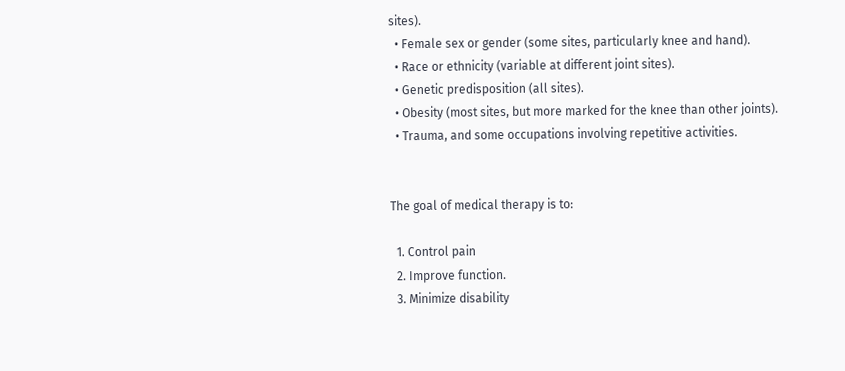sites).
  • Female sex or gender (some sites, particularly knee and hand).
  • Race or ethnicity (variable at different joint sites).
  • Genetic predisposition (all sites).
  • Obesity (most sites, but more marked for the knee than other joints).
  • Trauma, and some occupations involving repetitive activities.


The goal of medical therapy is to:

  1. Control pain
  2. Improve function.
  3. Minimize disability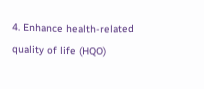4. Enhance health-related quality of life (HQO)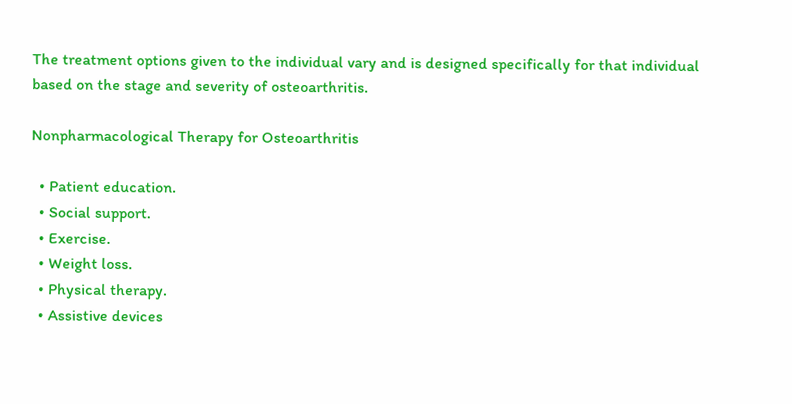The treatment options given to the individual vary and is designed specifically for that individual based on the stage and severity of osteoarthritis.

Nonpharmacological Therapy for Osteoarthritis

  • Patient education.
  • Social support.
  • Exercise.
  • Weight loss.
  • Physical therapy.
  • Assistive devices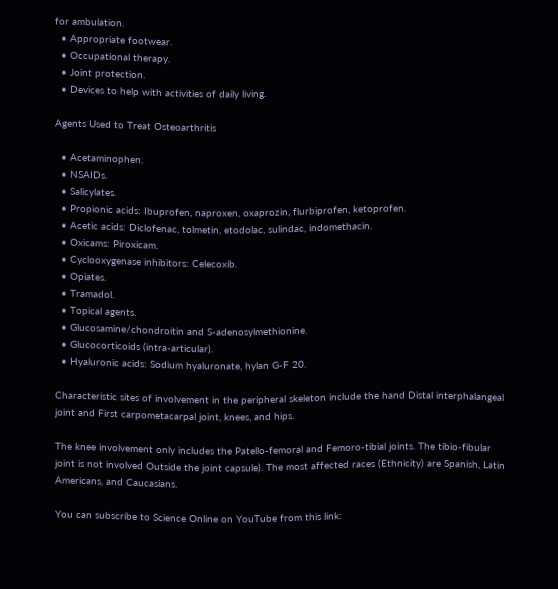for ambulation.
  • Appropriate footwear.
  • Occupational therapy.
  • Joint protection.
  • Devices to help with activities of daily living.

Agents Used to Treat Osteoarthritis

  • Acetaminophen.
  • NSAIDs.
  • Salicylates.
  • Propionic acids: Ibuprofen, naproxen, oxaprozin, flurbiprofen, ketoprofen.
  • Acetic acids: Diclofenac, tolmetin, etodolac, sulindac, indomethacin.
  • Oxicams: Piroxicam.
  • Cyclooxygenase inhibitors: Celecoxib.
  • Opiates.
  • Tramadol.
  • Topical agents.
  • Glucosamine/chondroitin and S-adenosylmethionine.
  • Glucocorticoids (intra-articular).
  • Hyaluronic acids: Sodium hyaluronate, hylan G-F 20.

Characteristic sites of involvement in the peripheral skeleton include the hand Distal interphalangeal joint and First carpometacarpal joint, knees, and hips.

The knee involvement only includes the Patello-femoral and Femoro-tibial joints. The tibio-fibular joint is not involved Outside the joint capsule). The most affected races (Ethnicity) are Spanish, Latin Americans, and Caucasians.

You can subscribe to Science Online on YouTube from this link: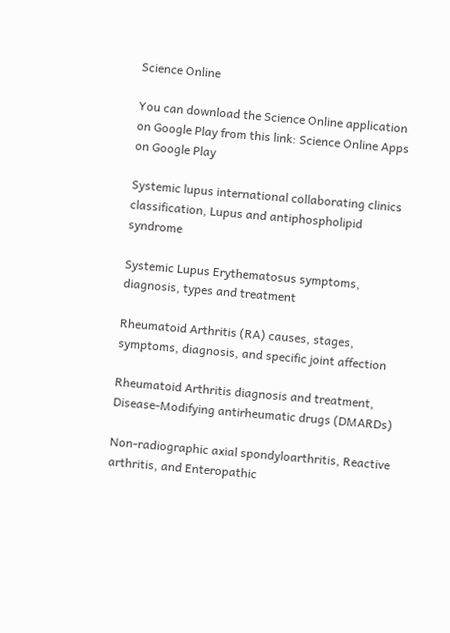Science Online

You can download the Science Online application on Google Play from this link: Science Online Apps on Google Play

Systemic lupus international collaborating clinics classification, Lupus and antiphospholipid syndrome

Systemic Lupus Erythematosus symptoms, diagnosis, types and treatment

Rheumatoid Arthritis (RA) causes, stages, symptoms, diagnosis, and specific joint affection

Rheumatoid Arthritis diagnosis and treatment, Disease-Modifying antirheumatic drugs (DMARDs)

Non-radiographic axial spondyloarthritis, Reactive arthritis, and Enteropathic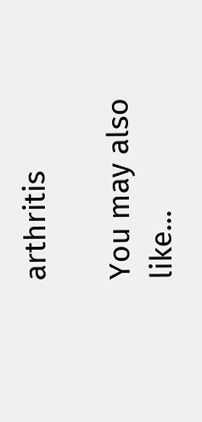arthritis

You may also like...